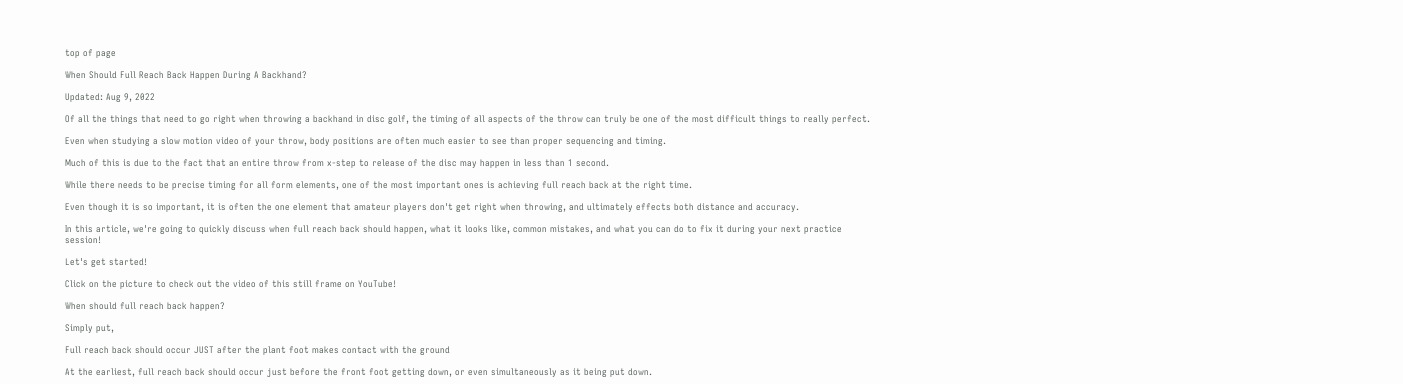top of page

When Should Full Reach Back Happen During A Backhand?

Updated: Aug 9, 2022

Of all the things that need to go right when throwing a backhand in disc golf, the timing of all aspects of the throw can truly be one of the most difficult things to really perfect.

Even when studying a slow motion video of your throw, body positions are often much easier to see than proper sequencing and timing.

Much of this is due to the fact that an entire throw from x-step to release of the disc may happen in less than 1 second.

While there needs to be precise timing for all form elements, one of the most important ones is achieving full reach back at the right time.

Even though it is so important, it is often the one element that amateur players don't get right when throwing, and ultimately effects both distance and accuracy.

In this article, we're going to quickly discuss when full reach back should happen, what it looks like, common mistakes, and what you can do to fix it during your next practice session!

Let's get started!

Click on the picture to check out the video of this still frame on YouTube!

When should full reach back happen?

Simply put,

Full reach back should occur JUST after the plant foot makes contact with the ground

At the earliest, full reach back should occur just before the front foot getting down, or even simultaneously as it being put down.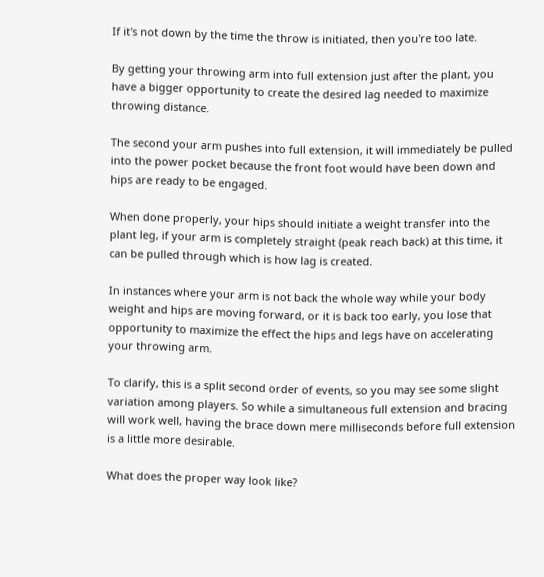If it's not down by the time the throw is initiated, then you're too late.

By getting your throwing arm into full extension just after the plant, you have a bigger opportunity to create the desired lag needed to maximize throwing distance.

The second your arm pushes into full extension, it will immediately be pulled into the power pocket because the front foot would have been down and hips are ready to be engaged.

When done properly, your hips should initiate a weight transfer into the plant leg, if your arm is completely straight (peak reach back) at this time, it can be pulled through which is how lag is created.

In instances where your arm is not back the whole way while your body weight and hips are moving forward, or it is back too early, you lose that opportunity to maximize the effect the hips and legs have on accelerating your throwing arm.

To clarify, this is a split second order of events, so you may see some slight variation among players. So while a simultaneous full extension and bracing will work well, having the brace down mere milliseconds before full extension is a little more desirable.

What does the proper way look like?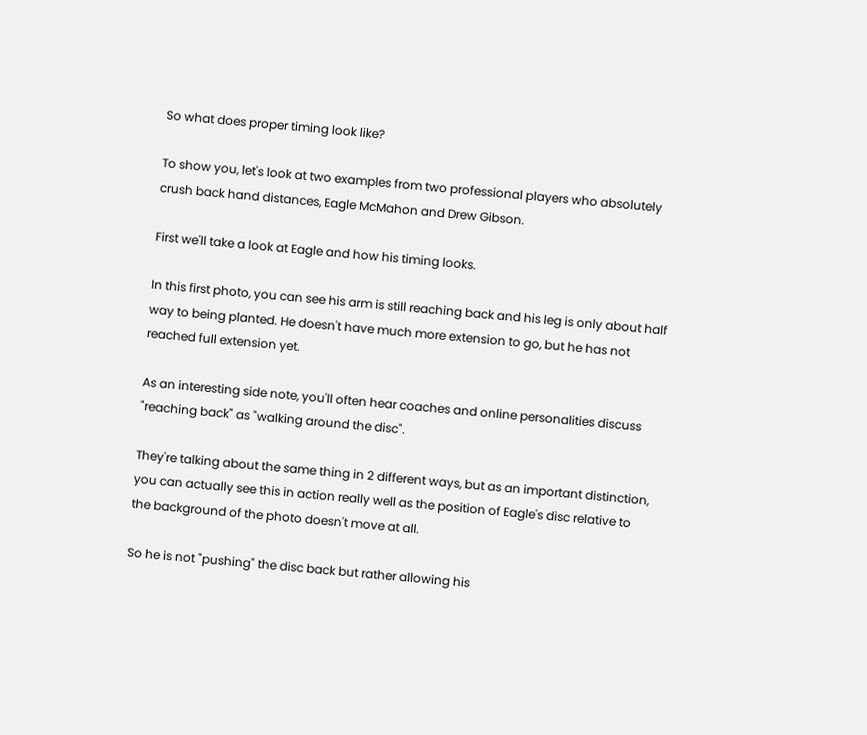So what does proper timing look like?

To show you, let's look at two examples from two professional players who absolutely crush back hand distances, Eagle McMahon and Drew Gibson.

First we'll take a look at Eagle and how his timing looks.

In this first photo, you can see his arm is still reaching back and his leg is only about half way to being planted. He doesn't have much more extension to go, but he has not reached full extension yet.

As an interesting side note, you'll often hear coaches and online personalities discuss "reaching back" as "walking around the disc".

They're talking about the same thing in 2 different ways, but as an important distinction, you can actually see this in action really well as the position of Eagle's disc relative to the background of the photo doesn't move at all.

So he is not "pushing" the disc back but rather allowing his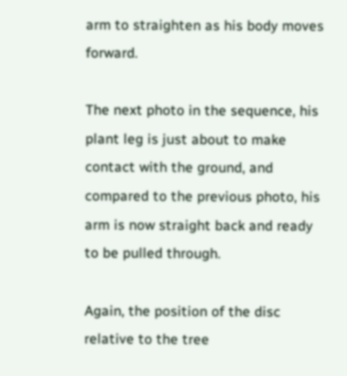arm to straighten as his body moves forward.

The next photo in the sequence, his plant leg is just about to make contact with the ground, and compared to the previous photo, his arm is now straight back and ready to be pulled through.

Again, the position of the disc relative to the tree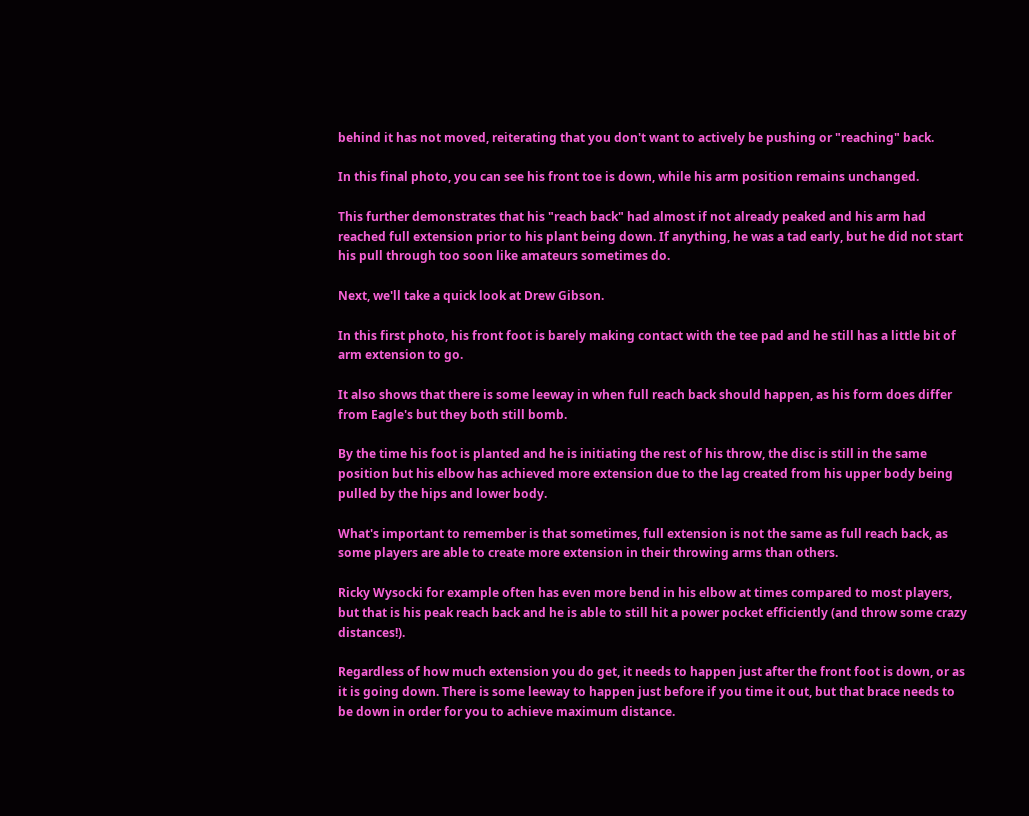behind it has not moved, reiterating that you don't want to actively be pushing or "reaching" back.

In this final photo, you can see his front toe is down, while his arm position remains unchanged.

This further demonstrates that his "reach back" had almost if not already peaked and his arm had reached full extension prior to his plant being down. If anything, he was a tad early, but he did not start his pull through too soon like amateurs sometimes do.

Next, we'll take a quick look at Drew Gibson.

In this first photo, his front foot is barely making contact with the tee pad and he still has a little bit of arm extension to go.

It also shows that there is some leeway in when full reach back should happen, as his form does differ from Eagle's but they both still bomb.

By the time his foot is planted and he is initiating the rest of his throw, the disc is still in the same position but his elbow has achieved more extension due to the lag created from his upper body being pulled by the hips and lower body.

What's important to remember is that sometimes, full extension is not the same as full reach back, as some players are able to create more extension in their throwing arms than others.

Ricky Wysocki for example often has even more bend in his elbow at times compared to most players, but that is his peak reach back and he is able to still hit a power pocket efficiently (and throw some crazy distances!).

Regardless of how much extension you do get, it needs to happen just after the front foot is down, or as it is going down. There is some leeway to happen just before if you time it out, but that brace needs to be down in order for you to achieve maximum distance.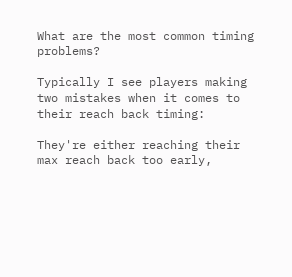What are the most common timing problems?

Typically I see players making two mistakes when it comes to their reach back timing:

They're either reaching their max reach back too early,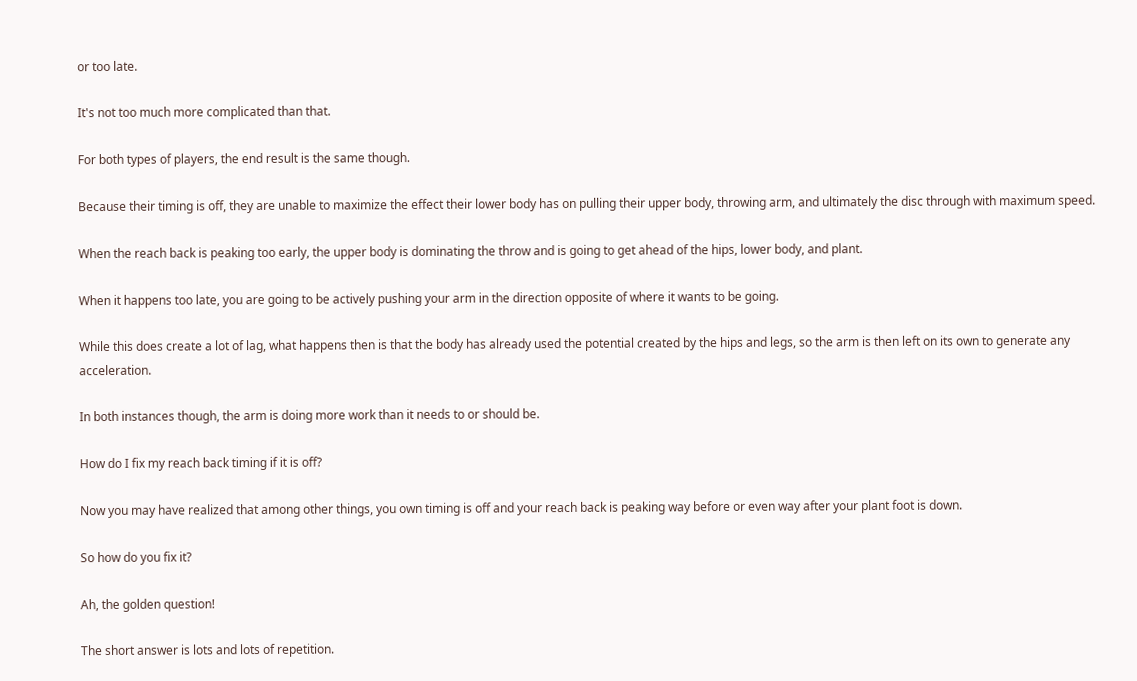or too late.

It's not too much more complicated than that.

For both types of players, the end result is the same though.

Because their timing is off, they are unable to maximize the effect their lower body has on pulling their upper body, throwing arm, and ultimately the disc through with maximum speed.

When the reach back is peaking too early, the upper body is dominating the throw and is going to get ahead of the hips, lower body, and plant.

When it happens too late, you are going to be actively pushing your arm in the direction opposite of where it wants to be going.

While this does create a lot of lag, what happens then is that the body has already used the potential created by the hips and legs, so the arm is then left on its own to generate any acceleration.

In both instances though, the arm is doing more work than it needs to or should be.

How do I fix my reach back timing if it is off?

Now you may have realized that among other things, you own timing is off and your reach back is peaking way before or even way after your plant foot is down.

So how do you fix it?

Ah, the golden question!

The short answer is lots and lots of repetition.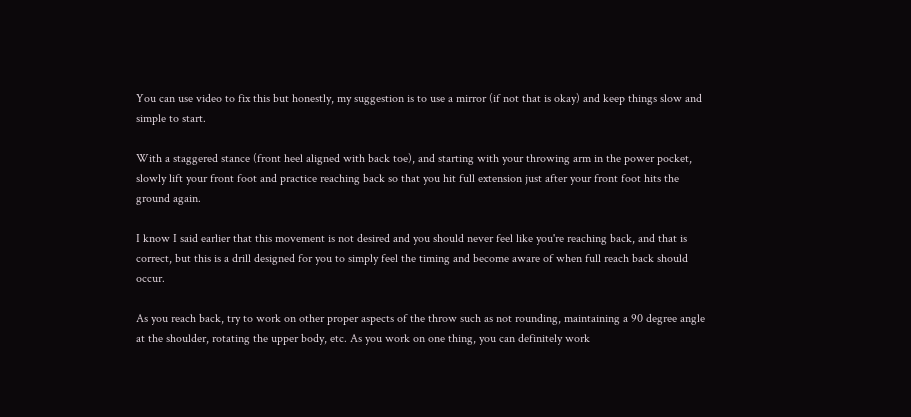You can use video to fix this but honestly, my suggestion is to use a mirror (if not that is okay) and keep things slow and simple to start.

With a staggered stance (front heel aligned with back toe), and starting with your throwing arm in the power pocket, slowly lift your front foot and practice reaching back so that you hit full extension just after your front foot hits the ground again.

I know I said earlier that this movement is not desired and you should never feel like you're reaching back, and that is correct, but this is a drill designed for you to simply feel the timing and become aware of when full reach back should occur.

As you reach back, try to work on other proper aspects of the throw such as not rounding, maintaining a 90 degree angle at the shoulder, rotating the upper body, etc. As you work on one thing, you can definitely work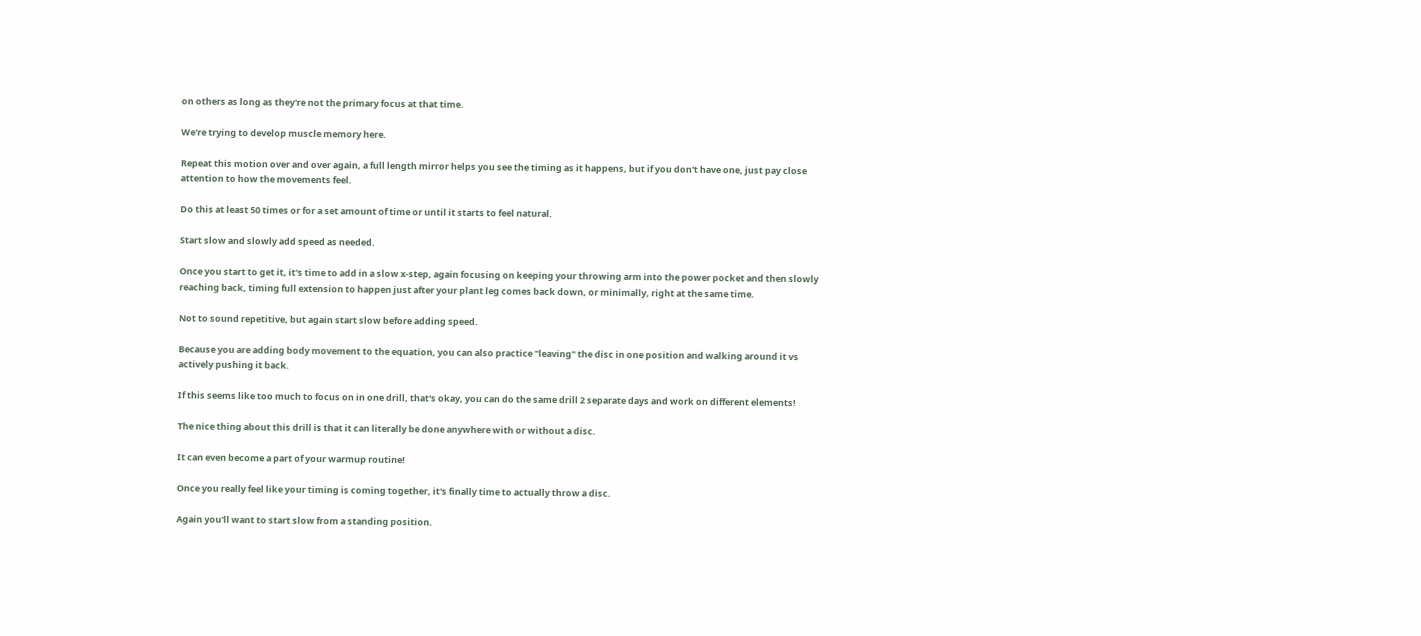on others as long as they're not the primary focus at that time.

We're trying to develop muscle memory here.

Repeat this motion over and over again, a full length mirror helps you see the timing as it happens, but if you don't have one, just pay close attention to how the movements feel.

Do this at least 50 times or for a set amount of time or until it starts to feel natural.

Start slow and slowly add speed as needed.

Once you start to get it, it's time to add in a slow x-step, again focusing on keeping your throwing arm into the power pocket and then slowly reaching back, timing full extension to happen just after your plant leg comes back down, or minimally, right at the same time.

Not to sound repetitive, but again start slow before adding speed.

Because you are adding body movement to the equation, you can also practice "leaving" the disc in one position and walking around it vs actively pushing it back.

If this seems like too much to focus on in one drill, that's okay, you can do the same drill 2 separate days and work on different elements!

The nice thing about this drill is that it can literally be done anywhere with or without a disc.

It can even become a part of your warmup routine!

Once you really feel like your timing is coming together, it's finally time to actually throw a disc.

Again you'll want to start slow from a standing position.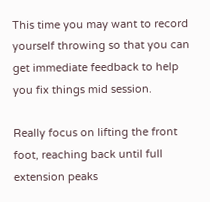This time you may want to record yourself throwing so that you can get immediate feedback to help you fix things mid session.

Really focus on lifting the front foot, reaching back until full extension peaks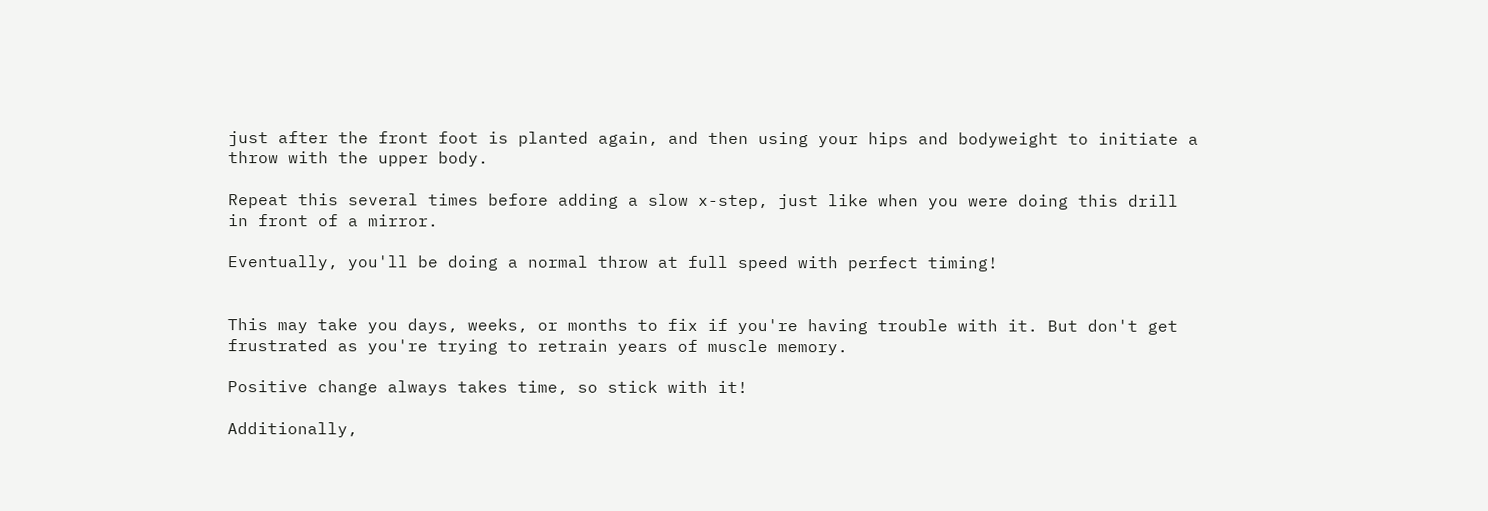just after the front foot is planted again, and then using your hips and bodyweight to initiate a throw with the upper body.

Repeat this several times before adding a slow x-step, just like when you were doing this drill in front of a mirror.

Eventually, you'll be doing a normal throw at full speed with perfect timing!


This may take you days, weeks, or months to fix if you're having trouble with it. But don't get frustrated as you're trying to retrain years of muscle memory.

Positive change always takes time, so stick with it!

Additionally,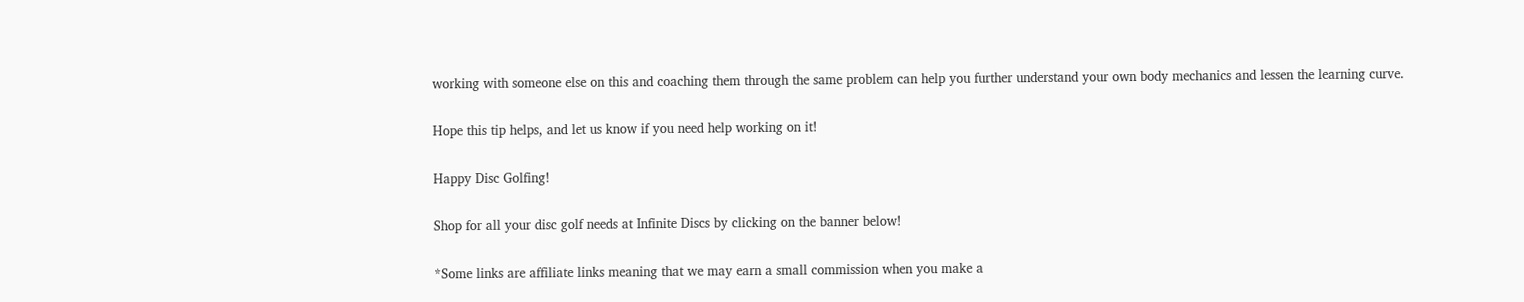working with someone else on this and coaching them through the same problem can help you further understand your own body mechanics and lessen the learning curve.

Hope this tip helps, and let us know if you need help working on it!

Happy Disc Golfing!

Shop for all your disc golf needs at Infinite Discs by clicking on the banner below!

*Some links are affiliate links meaning that we may earn a small commission when you make a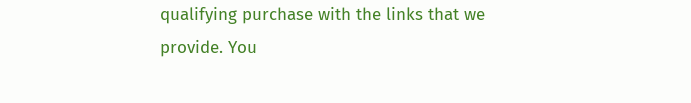qualifying purchase with the links that we provide. You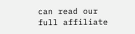can read our full affiliate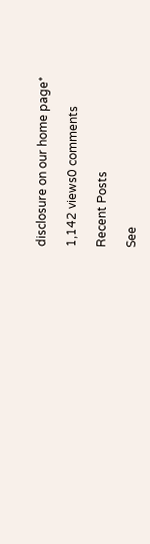disclosure on our home page*

1,142 views0 comments

Recent Posts

See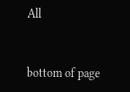All


bottom of page